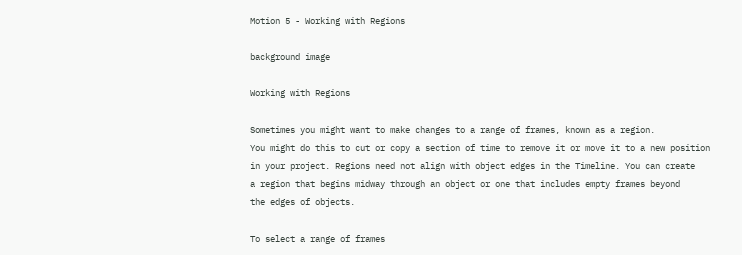Motion 5 - Working with Regions

background image

Working with Regions

Sometimes you might want to make changes to a range of frames, known as a region.
You might do this to cut or copy a section of time to remove it or move it to a new position
in your project. Regions need not align with object edges in the Timeline. You can create
a region that begins midway through an object or one that includes empty frames beyond
the edges of objects.

To select a range of frames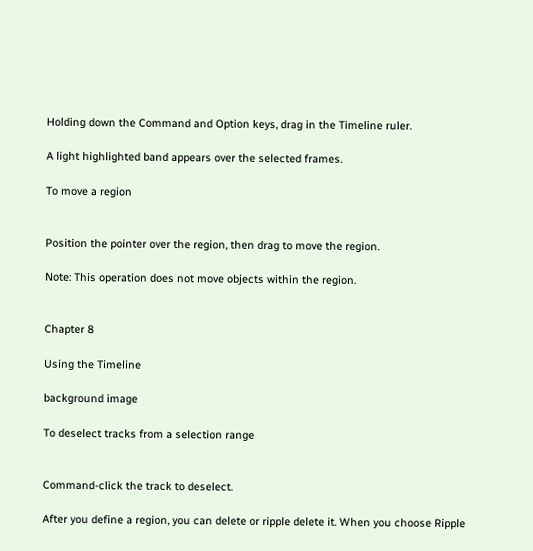Holding down the Command and Option keys, drag in the Timeline ruler.

A light highlighted band appears over the selected frames.

To move a region


Position the pointer over the region, then drag to move the region.

Note: This operation does not move objects within the region.


Chapter 8

Using the Timeline

background image

To deselect tracks from a selection range


Command-click the track to deselect.

After you define a region, you can delete or ripple delete it. When you choose Ripple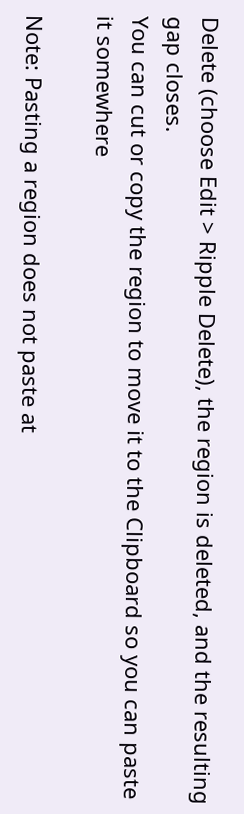Delete (choose Edit > Ripple Delete), the region is deleted, and the resulting gap closes.
You can cut or copy the region to move it to the Clipboard so you can paste it somewhere

Note: Pasting a region does not paste at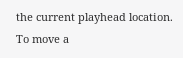the current playhead location. To move a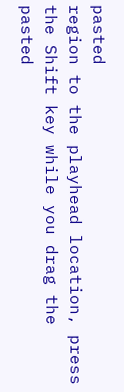pasted
region to the playhead location, press the Shift key while you drag the pasted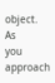object. As
you approach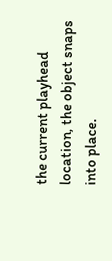the current playhead location, the object snaps into place.